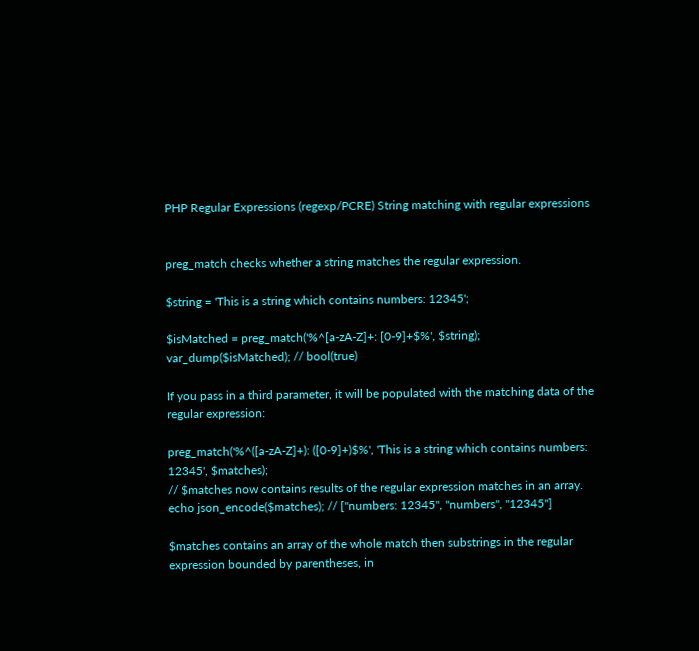PHP Regular Expressions (regexp/PCRE) String matching with regular expressions


preg_match checks whether a string matches the regular expression.

$string = 'This is a string which contains numbers: 12345';

$isMatched = preg_match('%^[a-zA-Z]+: [0-9]+$%', $string);
var_dump($isMatched); // bool(true)

If you pass in a third parameter, it will be populated with the matching data of the regular expression:

preg_match('%^([a-zA-Z]+): ([0-9]+)$%', 'This is a string which contains numbers: 12345', $matches);
// $matches now contains results of the regular expression matches in an array.
echo json_encode($matches); // ["numbers: 12345", "numbers", "12345"]

$matches contains an array of the whole match then substrings in the regular expression bounded by parentheses, in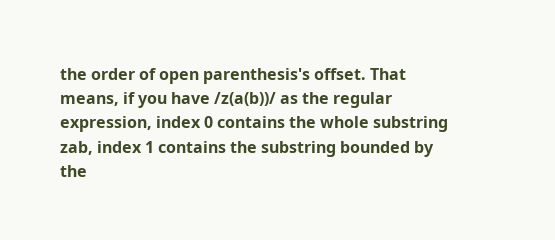the order of open parenthesis's offset. That means, if you have /z(a(b))/ as the regular expression, index 0 contains the whole substring zab, index 1 contains the substring bounded by the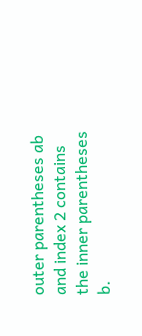outer parentheses ab and index 2 contains the inner parentheses b.